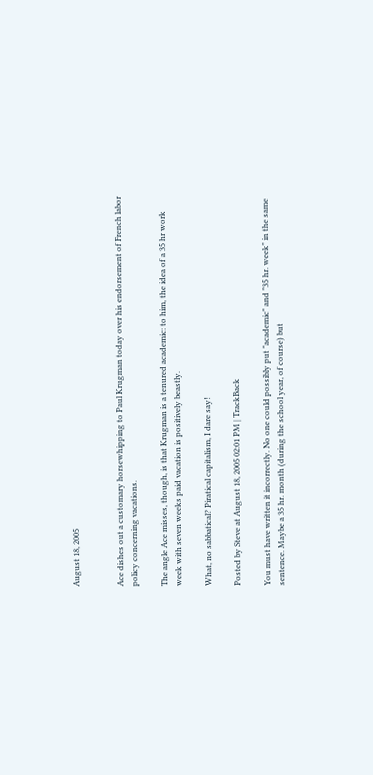August 18, 2005


Ace dishes out a customary horsewhipping to Paul Krugman today over his endorsement of French labor policy concerning vacations.

The angle Ace misses, though, is that Krugman is a tenured academic: to him, the idea of a 35 hr work week with seven weeks paid vacation is positively beastly.

What, no sabbatical? Piratical capitalism, I dare say!

Posted by Steve at August 18, 2005 02:01 PM | TrackBack

You must have written it incorrectly. No one could possibly put "academic" and "35 hr. week" in the same sentence. Maybe a 35 hr. month (during the school year, of course) but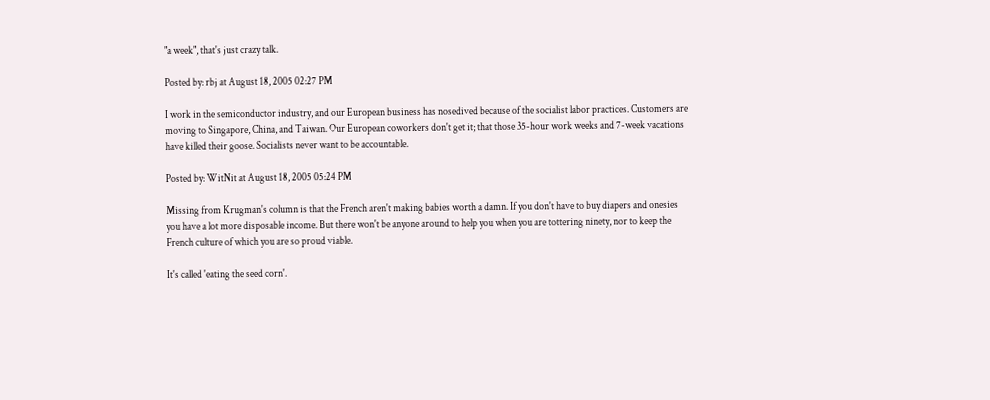"a week", that's just crazy talk.

Posted by: rbj at August 18, 2005 02:27 PM

I work in the semiconductor industry, and our European business has nosedived because of the socialist labor practices. Customers are moving to Singapore, China, and Taiwan. Our European coworkers don't get it; that those 35-hour work weeks and 7-week vacations have killed their goose. Socialists never want to be accountable.

Posted by: WitNit at August 18, 2005 05:24 PM

Missing from Krugman's column is that the French aren't making babies worth a damn. If you don't have to buy diapers and onesies you have a lot more disposable income. But there won't be anyone around to help you when you are tottering ninety, nor to keep the French culture of which you are so proud viable.

It's called 'eating the seed corn'.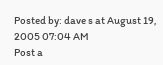Posted by: dave s at August 19, 2005 07:04 AM
Post a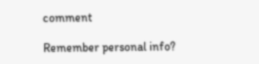comment

Remember personal info?